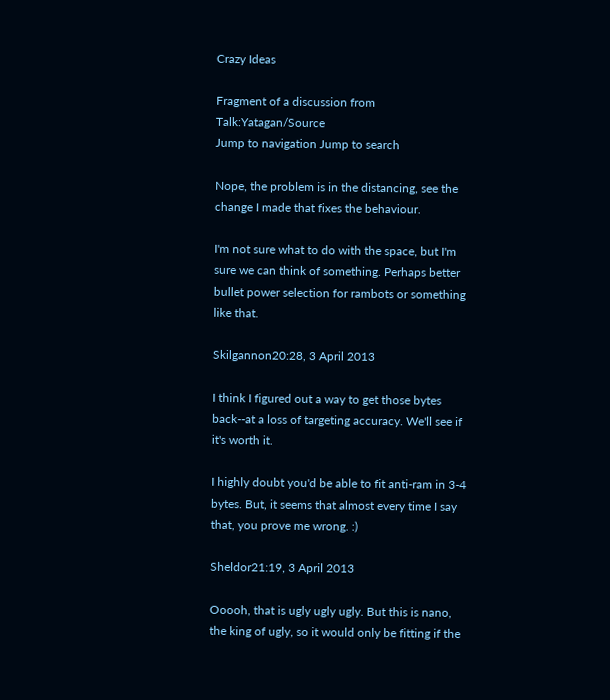Crazy Ideas

Fragment of a discussion from Talk:Yatagan/Source
Jump to navigation Jump to search

Nope, the problem is in the distancing, see the change I made that fixes the behaviour.

I'm not sure what to do with the space, but I'm sure we can think of something. Perhaps better bullet power selection for rambots or something like that.

Skilgannon20:28, 3 April 2013

I think I figured out a way to get those bytes back--at a loss of targeting accuracy. We'll see if it's worth it.

I highly doubt you'd be able to fit anti-ram in 3-4 bytes. But, it seems that almost every time I say that, you prove me wrong. :)

Sheldor21:19, 3 April 2013

Ooooh, that is ugly ugly ugly. But this is nano, the king of ugly, so it would only be fitting if the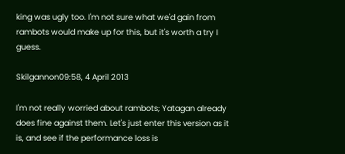king was ugly too. I'm not sure what we'd gain from rambots would make up for this, but it's worth a try I guess.

Skilgannon09:58, 4 April 2013

I'm not really worried about rambots; Yatagan already does fine against them. Let's just enter this version as it is, and see if the performance loss is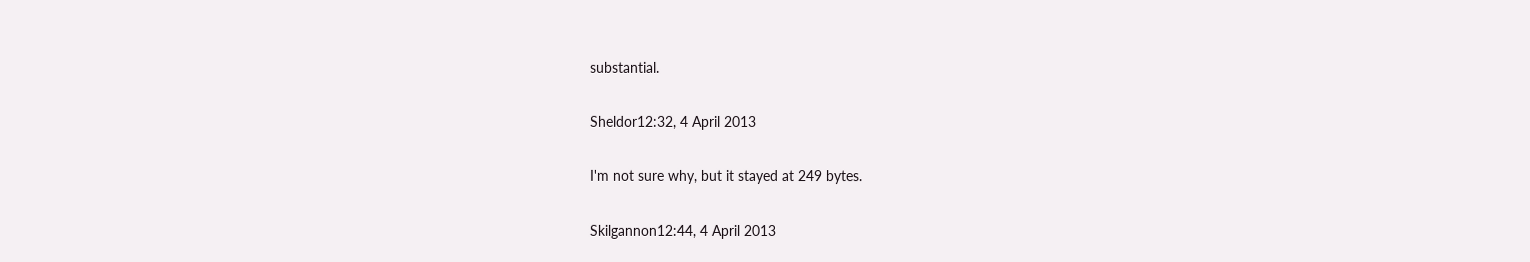substantial.

Sheldor12:32, 4 April 2013

I'm not sure why, but it stayed at 249 bytes.

Skilgannon12:44, 4 April 2013